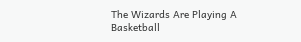The Wizards Are Playing A Basketball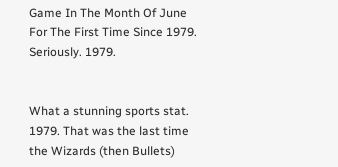Game In The Month Of June For The First Time Since 1979. Seriously. 1979.


What a stunning sports stat. 1979. That was the last time the Wizards (then Bullets)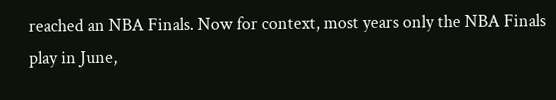reached an NBA Finals. Now for context, most years only the NBA Finals play in June,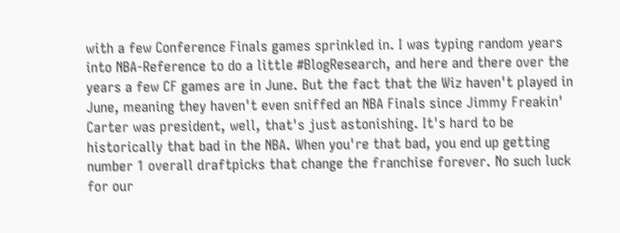with a few Conference Finals games sprinkled in. I was typing random years into NBA-Reference to do a little #BlogResearch, and here and there over the years a few CF games are in June. But the fact that the Wiz haven't played in June, meaning they haven't even sniffed an NBA Finals since Jimmy Freakin' Carter was president, well, that's just astonishing. It's hard to be historically that bad in the NBA. When you're that bad, you end up getting number 1 overall draftpicks that change the franchise forever. No such luck for our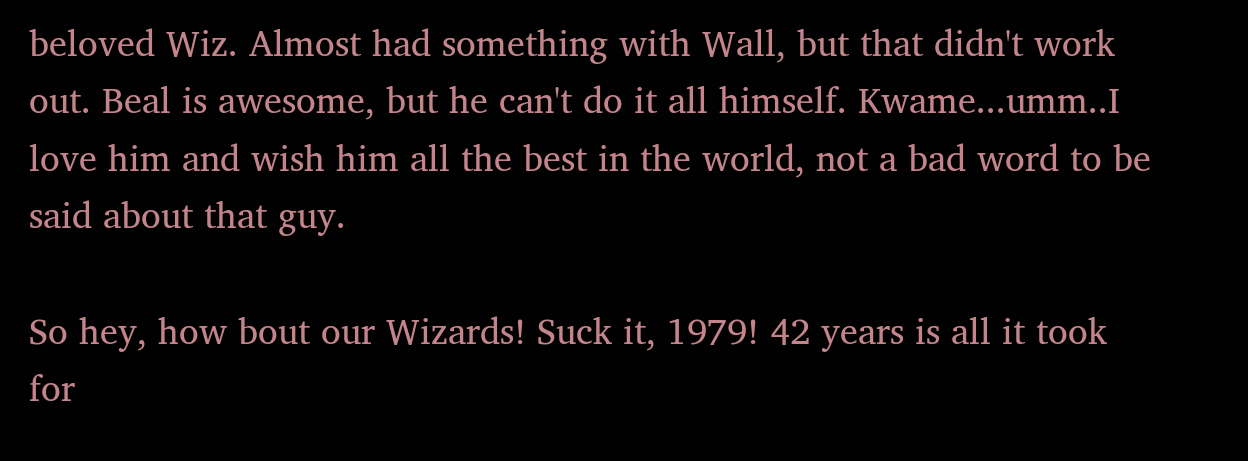beloved Wiz. Almost had something with Wall, but that didn't work out. Beal is awesome, but he can't do it all himself. Kwame...umm..I love him and wish him all the best in the world, not a bad word to be said about that guy.

So hey, how bout our Wizards! Suck it, 1979! 42 years is all it took for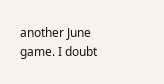another June game. I doubt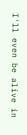I'll even be alive in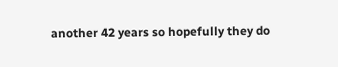another 42 years so hopefully they do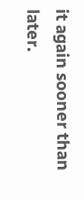it again sooner than later.